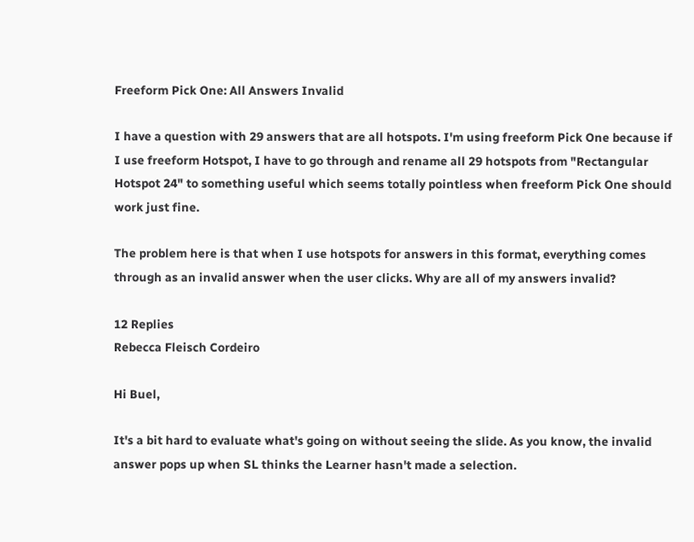Freeform Pick One: All Answers Invalid

I have a question with 29 answers that are all hotspots. I'm using freeform Pick One because if I use freeform Hotspot, I have to go through and rename all 29 hotspots from "Rectangular Hotspot 24" to something useful which seems totally pointless when freeform Pick One should work just fine.

The problem here is that when I use hotspots for answers in this format, everything comes through as an invalid answer when the user clicks. Why are all of my answers invalid?

12 Replies
Rebecca Fleisch Cordeiro

Hi Buel,

It's a bit hard to evaluate what's going on without seeing the slide. As you know, the invalid answer pops up when SL thinks the Learner hasn't made a selection.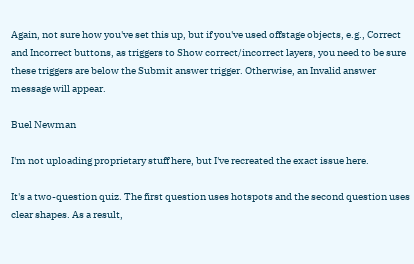Again, not sure how you've set this up, but if you've used offstage objects, e.g., Correct and Incorrect buttons, as triggers to Show correct/incorrect layers, you need to be sure these triggers are below the Submit answer trigger. Otherwise, an Invalid answer message will appear.

Buel Newman

I'm not uploading proprietary stuff here, but I've recreated the exact issue here.

It's a two-question quiz. The first question uses hotspots and the second question uses clear shapes. As a result,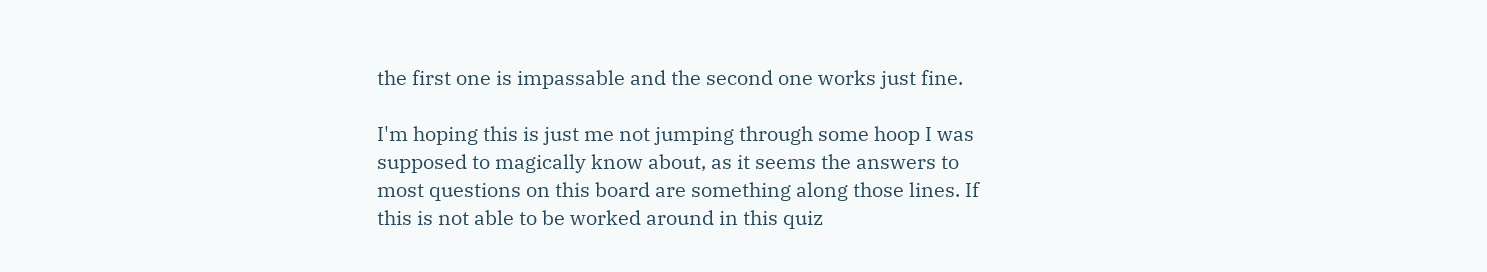the first one is impassable and the second one works just fine.

I'm hoping this is just me not jumping through some hoop I was supposed to magically know about, as it seems the answers to most questions on this board are something along those lines. If this is not able to be worked around in this quiz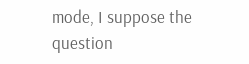mode, I suppose the question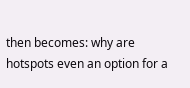then becomes: why are hotspots even an option for a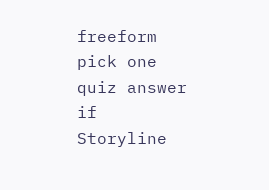freeform pick one quiz answer if Storyline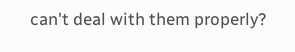can't deal with them properly?